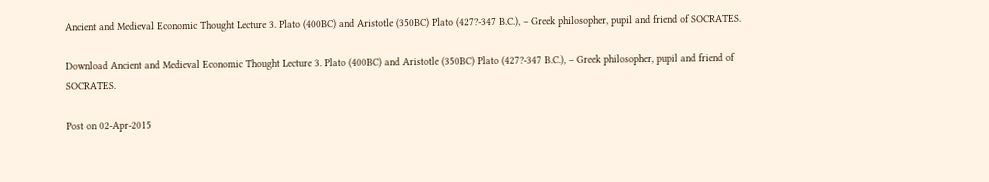Ancient and Medieval Economic Thought Lecture 3. Plato (400BC) and Aristotle (350BC) Plato (427?-347 B.C.), – Greek philosopher, pupil and friend of SOCRATES.

Download Ancient and Medieval Economic Thought Lecture 3. Plato (400BC) and Aristotle (350BC) Plato (427?-347 B.C.), – Greek philosopher, pupil and friend of SOCRATES.

Post on 02-Apr-2015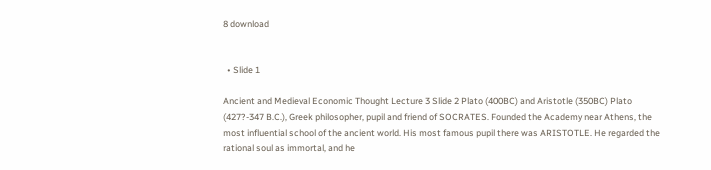8 download


  • Slide 1

Ancient and Medieval Economic Thought Lecture 3 Slide 2 Plato (400BC) and Aristotle (350BC) Plato (427?-347 B.C.), Greek philosopher, pupil and friend of SOCRATES. Founded the Academy near Athens, the most influential school of the ancient world. His most famous pupil there was ARISTOTLE. He regarded the rational soul as immortal, and he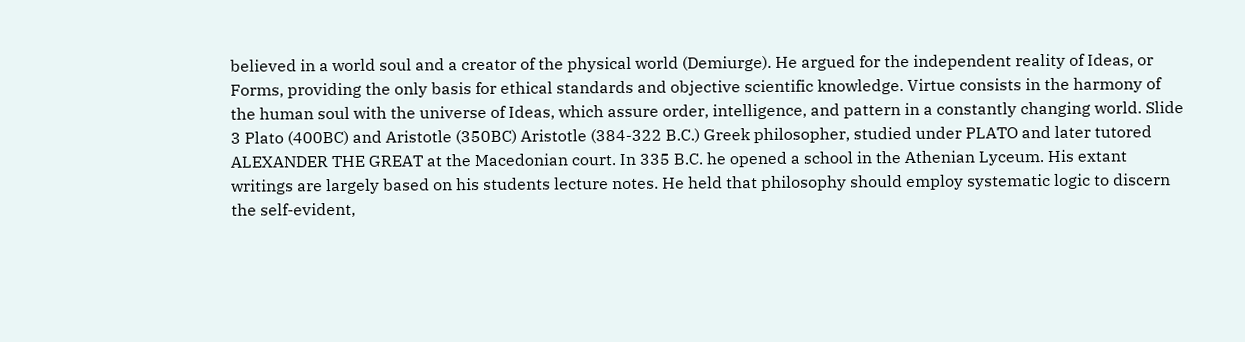believed in a world soul and a creator of the physical world (Demiurge). He argued for the independent reality of Ideas, or Forms, providing the only basis for ethical standards and objective scientific knowledge. Virtue consists in the harmony of the human soul with the universe of Ideas, which assure order, intelligence, and pattern in a constantly changing world. Slide 3 Plato (400BC) and Aristotle (350BC) Aristotle (384-322 B.C.) Greek philosopher, studied under PLATO and later tutored ALEXANDER THE GREAT at the Macedonian court. In 335 B.C. he opened a school in the Athenian Lyceum. His extant writings are largely based on his students lecture notes. He held that philosophy should employ systematic logic to discern the self-evident,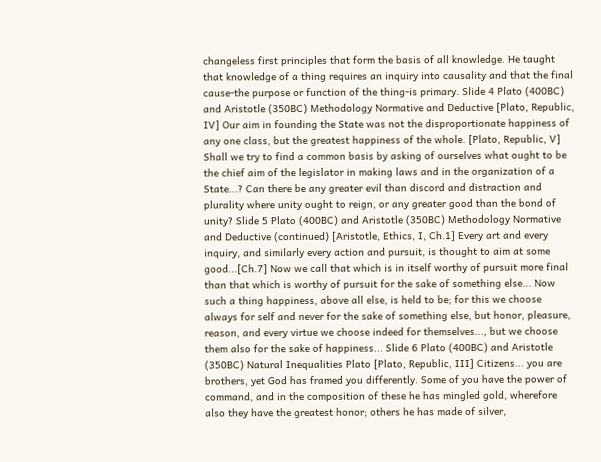changeless first principles that form the basis of all knowledge. He taught that knowledge of a thing requires an inquiry into causality and that the final cause-the purpose or function of the thing-is primary. Slide 4 Plato (400BC) and Aristotle (350BC) Methodology Normative and Deductive [Plato, Republic, IV] Our aim in founding the State was not the disproportionate happiness of any one class, but the greatest happiness of the whole. [Plato, Republic, V] Shall we try to find a common basis by asking of ourselves what ought to be the chief aim of the legislator in making laws and in the organization of a State...? Can there be any greater evil than discord and distraction and plurality where unity ought to reign, or any greater good than the bond of unity? Slide 5 Plato (400BC) and Aristotle (350BC) Methodology Normative and Deductive (continued) [Aristotle, Ethics, I, Ch.1] Every art and every inquiry, and similarly every action and pursuit, is thought to aim at some good...[Ch.7] Now we call that which is in itself worthy of pursuit more final than that which is worthy of pursuit for the sake of something else... Now such a thing happiness, above all else, is held to be; for this we choose always for self and never for the sake of something else, but honor, pleasure, reason, and every virtue we choose indeed for themselves..., but we choose them also for the sake of happiness... Slide 6 Plato (400BC) and Aristotle (350BC) Natural Inequalities Plato [Plato, Republic, III] Citizens... you are brothers, yet God has framed you differently. Some of you have the power of command, and in the composition of these he has mingled gold, wherefore also they have the greatest honor; others he has made of silver,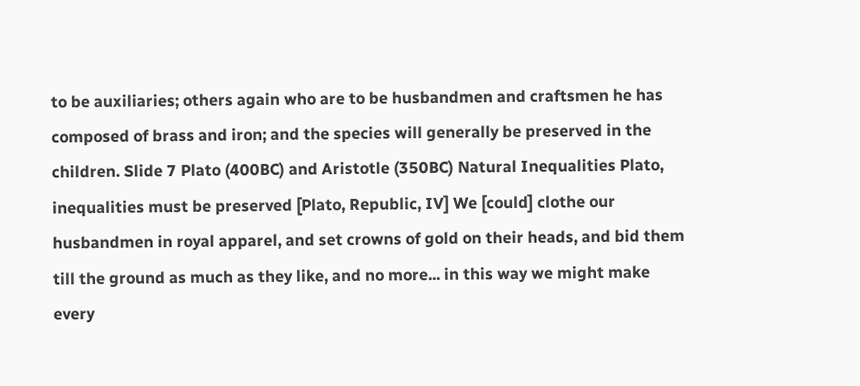to be auxiliaries; others again who are to be husbandmen and craftsmen he has composed of brass and iron; and the species will generally be preserved in the children. Slide 7 Plato (400BC) and Aristotle (350BC) Natural Inequalities Plato, inequalities must be preserved [Plato, Republic, IV] We [could] clothe our husbandmen in royal apparel, and set crowns of gold on their heads, and bid them till the ground as much as they like, and no more... in this way we might make every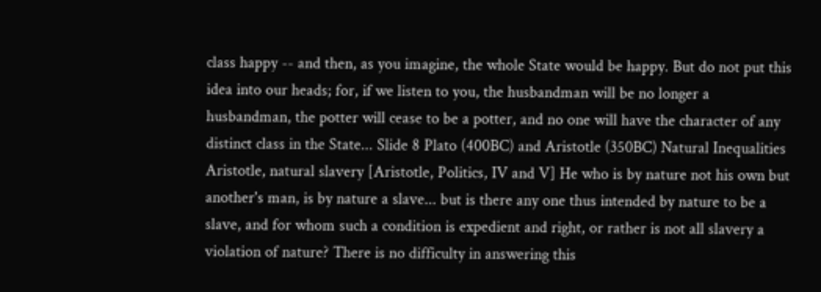class happy -- and then, as you imagine, the whole State would be happy. But do not put this idea into our heads; for, if we listen to you, the husbandman will be no longer a husbandman, the potter will cease to be a potter, and no one will have the character of any distinct class in the State... Slide 8 Plato (400BC) and Aristotle (350BC) Natural Inequalities Aristotle, natural slavery [Aristotle, Politics, IV and V] He who is by nature not his own but another's man, is by nature a slave... but is there any one thus intended by nature to be a slave, and for whom such a condition is expedient and right, or rather is not all slavery a violation of nature? There is no difficulty in answering this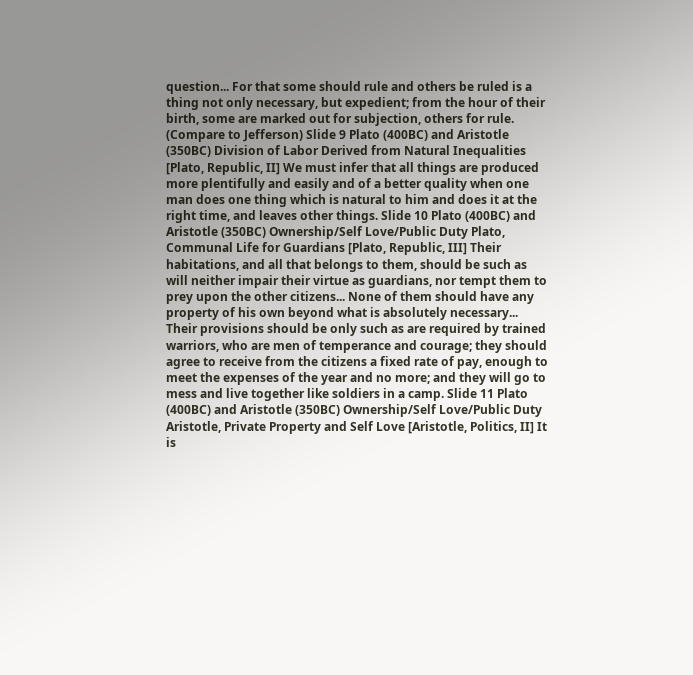question... For that some should rule and others be ruled is a thing not only necessary, but expedient; from the hour of their birth, some are marked out for subjection, others for rule. (Compare to Jefferson) Slide 9 Plato (400BC) and Aristotle (350BC) Division of Labor Derived from Natural Inequalities [Plato, Republic, II] We must infer that all things are produced more plentifully and easily and of a better quality when one man does one thing which is natural to him and does it at the right time, and leaves other things. Slide 10 Plato (400BC) and Aristotle (350BC) Ownership/Self Love/Public Duty Plato, Communal Life for Guardians [Plato, Republic, III] Their habitations, and all that belongs to them, should be such as will neither impair their virtue as guardians, nor tempt them to prey upon the other citizens... None of them should have any property of his own beyond what is absolutely necessary... Their provisions should be only such as are required by trained warriors, who are men of temperance and courage; they should agree to receive from the citizens a fixed rate of pay, enough to meet the expenses of the year and no more; and they will go to mess and live together like soldiers in a camp. Slide 11 Plato (400BC) and Aristotle (350BC) Ownership/Self Love/Public Duty Aristotle, Private Property and Self Love [Aristotle, Politics, II] It is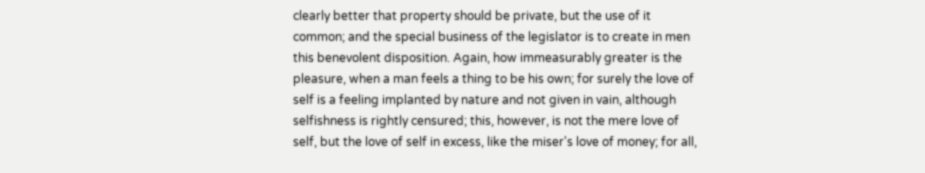clearly better that property should be private, but the use of it common; and the special business of the legislator is to create in men this benevolent disposition. Again, how immeasurably greater is the pleasure, when a man feels a thing to be his own; for surely the love of self is a feeling implanted by nature and not given in vain, although selfishness is rightly censured; this, however, is not the mere love of self, but the love of self in excess, like the miser's love of money; for all,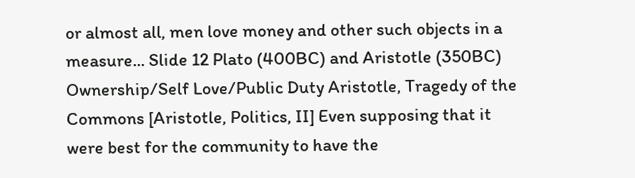or almost all, men love money and other such objects in a measure... Slide 12 Plato (400BC) and Aristotle (350BC) Ownership/Self Love/Public Duty Aristotle, Tragedy of the Commons [Aristotle, Politics, II] Even supposing that it were best for the community to have the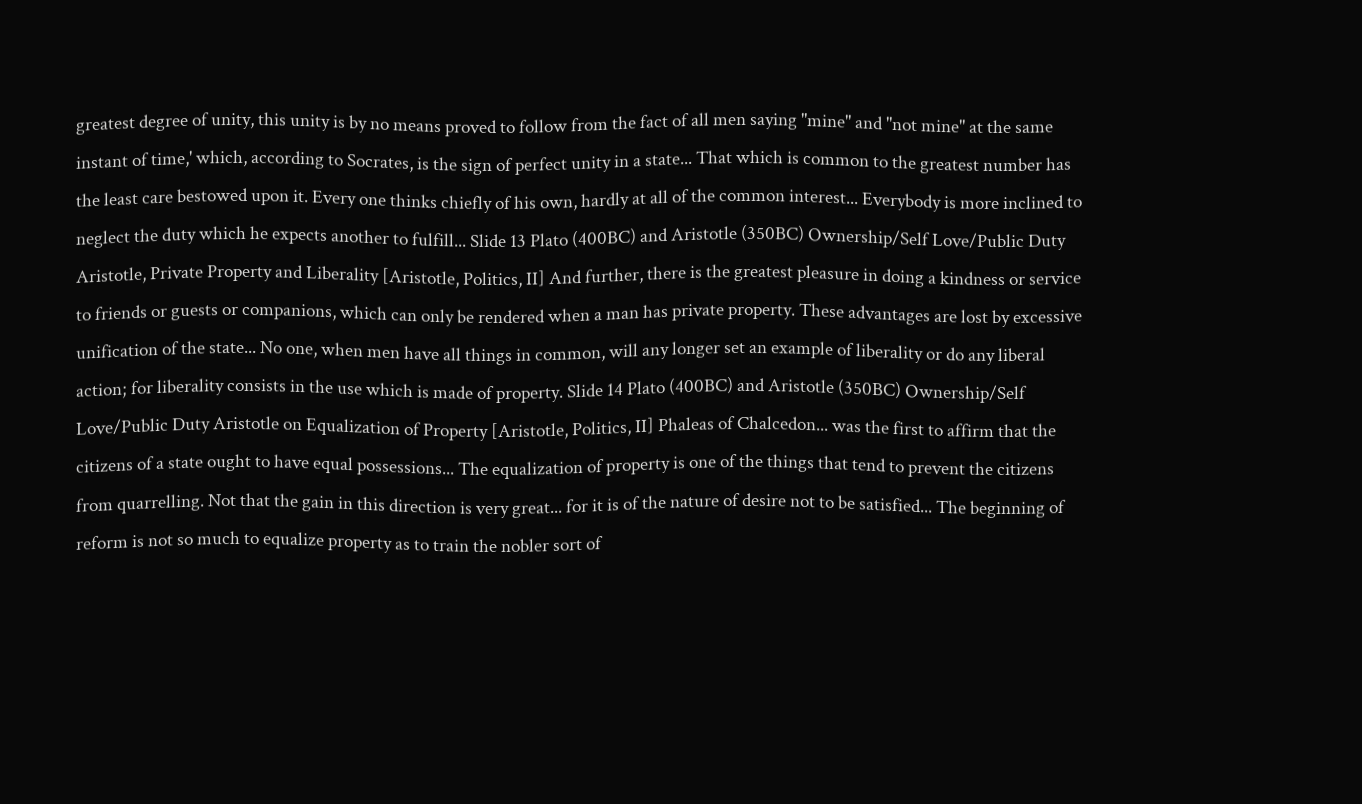greatest degree of unity, this unity is by no means proved to follow from the fact of all men saying "mine" and "not mine" at the same instant of time,' which, according to Socrates, is the sign of perfect unity in a state... That which is common to the greatest number has the least care bestowed upon it. Every one thinks chiefly of his own, hardly at all of the common interest... Everybody is more inclined to neglect the duty which he expects another to fulfill... Slide 13 Plato (400BC) and Aristotle (350BC) Ownership/Self Love/Public Duty Aristotle, Private Property and Liberality [Aristotle, Politics, II] And further, there is the greatest pleasure in doing a kindness or service to friends or guests or companions, which can only be rendered when a man has private property. These advantages are lost by excessive unification of the state... No one, when men have all things in common, will any longer set an example of liberality or do any liberal action; for liberality consists in the use which is made of property. Slide 14 Plato (400BC) and Aristotle (350BC) Ownership/Self Love/Public Duty Aristotle on Equalization of Property [Aristotle, Politics, II] Phaleas of Chalcedon... was the first to affirm that the citizens of a state ought to have equal possessions... The equalization of property is one of the things that tend to prevent the citizens from quarrelling. Not that the gain in this direction is very great... for it is of the nature of desire not to be satisfied... The beginning of reform is not so much to equalize property as to train the nobler sort of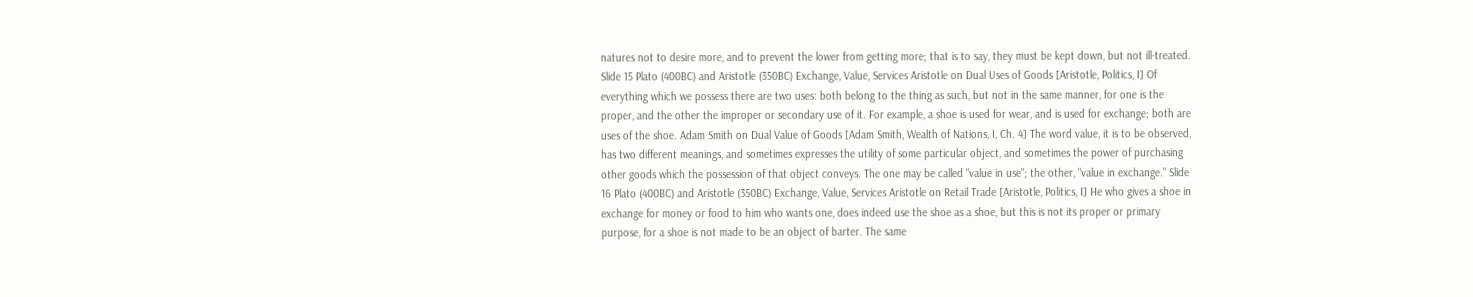natures not to desire more, and to prevent the lower from getting more; that is to say, they must be kept down, but not ill-treated. Slide 15 Plato (400BC) and Aristotle (350BC) Exchange, Value, Services Aristotle on Dual Uses of Goods [Aristotle, Politics, I] Of everything which we possess there are two uses: both belong to the thing as such, but not in the same manner, for one is the proper, and the other the improper or secondary use of it. For example, a shoe is used for wear, and is used for exchange; both are uses of the shoe. Adam Smith on Dual Value of Goods [Adam Smith, Wealth of Nations, I, Ch. 4] The word value, it is to be observed, has two different meanings, and sometimes expresses the utility of some particular object, and sometimes the power of purchasing other goods which the possession of that object conveys. The one may be called "value in use"; the other, "value in exchange." Slide 16 Plato (400BC) and Aristotle (350BC) Exchange, Value, Services Aristotle on Retail Trade [Aristotle, Politics, I] He who gives a shoe in exchange for money or food to him who wants one, does indeed use the shoe as a shoe, but this is not its proper or primary purpose, for a shoe is not made to be an object of barter. The same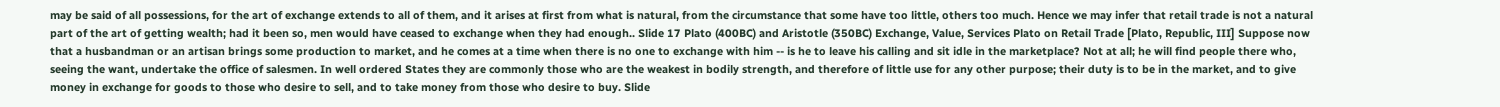may be said of all possessions, for the art of exchange extends to all of them, and it arises at first from what is natural, from the circumstance that some have too little, others too much. Hence we may infer that retail trade is not a natural part of the art of getting wealth; had it been so, men would have ceased to exchange when they had enough.. Slide 17 Plato (400BC) and Aristotle (350BC) Exchange, Value, Services Plato on Retail Trade [Plato, Republic, III] Suppose now that a husbandman or an artisan brings some production to market, and he comes at a time when there is no one to exchange with him -- is he to leave his calling and sit idle in the marketplace? Not at all; he will find people there who, seeing the want, undertake the office of salesmen. In well ordered States they are commonly those who are the weakest in bodily strength, and therefore of little use for any other purpose; their duty is to be in the market, and to give money in exchange for goods to those who desire to sell, and to take money from those who desire to buy. Slide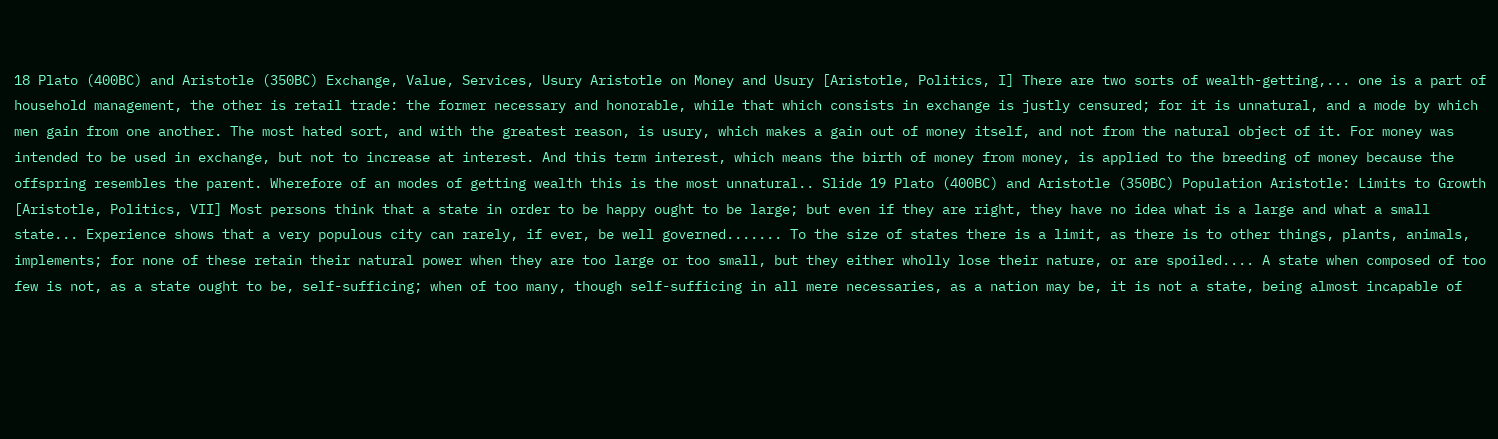18 Plato (400BC) and Aristotle (350BC) Exchange, Value, Services, Usury Aristotle on Money and Usury [Aristotle, Politics, I] There are two sorts of wealth-getting,... one is a part of household management, the other is retail trade: the former necessary and honorable, while that which consists in exchange is justly censured; for it is unnatural, and a mode by which men gain from one another. The most hated sort, and with the greatest reason, is usury, which makes a gain out of money itself, and not from the natural object of it. For money was intended to be used in exchange, but not to increase at interest. And this term interest, which means the birth of money from money, is applied to the breeding of money because the offspring resembles the parent. Wherefore of an modes of getting wealth this is the most unnatural.. Slide 19 Plato (400BC) and Aristotle (350BC) Population Aristotle: Limits to Growth [Aristotle, Politics, VII] Most persons think that a state in order to be happy ought to be large; but even if they are right, they have no idea what is a large and what a small state... Experience shows that a very populous city can rarely, if ever, be well governed....... To the size of states there is a limit, as there is to other things, plants, animals, implements; for none of these retain their natural power when they are too large or too small, but they either wholly lose their nature, or are spoiled.... A state when composed of too few is not, as a state ought to be, self-sufficing; when of too many, though self-sufficing in all mere necessaries, as a nation may be, it is not a state, being almost incapable of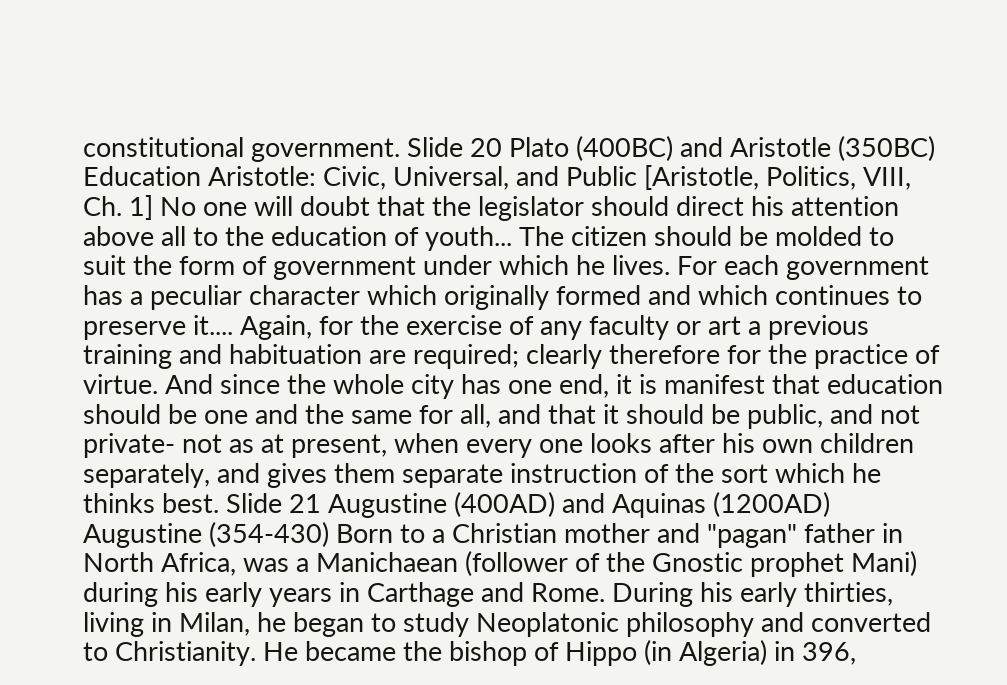constitutional government. Slide 20 Plato (400BC) and Aristotle (350BC) Education Aristotle: Civic, Universal, and Public [Aristotle, Politics, VIII, Ch. 1] No one will doubt that the legislator should direct his attention above all to the education of youth... The citizen should be molded to suit the form of government under which he lives. For each government has a peculiar character which originally formed and which continues to preserve it.... Again, for the exercise of any faculty or art a previous training and habituation are required; clearly therefore for the practice of virtue. And since the whole city has one end, it is manifest that education should be one and the same for all, and that it should be public, and not private- not as at present, when every one looks after his own children separately, and gives them separate instruction of the sort which he thinks best. Slide 21 Augustine (400AD) and Aquinas (1200AD) Augustine (354-430) Born to a Christian mother and "pagan" father in North Africa, was a Manichaean (follower of the Gnostic prophet Mani) during his early years in Carthage and Rome. During his early thirties, living in Milan, he began to study Neoplatonic philosophy and converted to Christianity. He became the bishop of Hippo (in Algeria) in 396,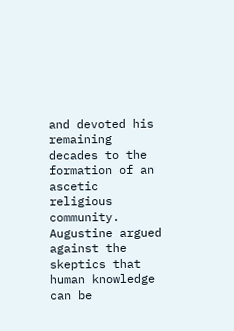and devoted his remaining decades to the formation of an ascetic religious community. Augustine argued against the skeptics that human knowledge can be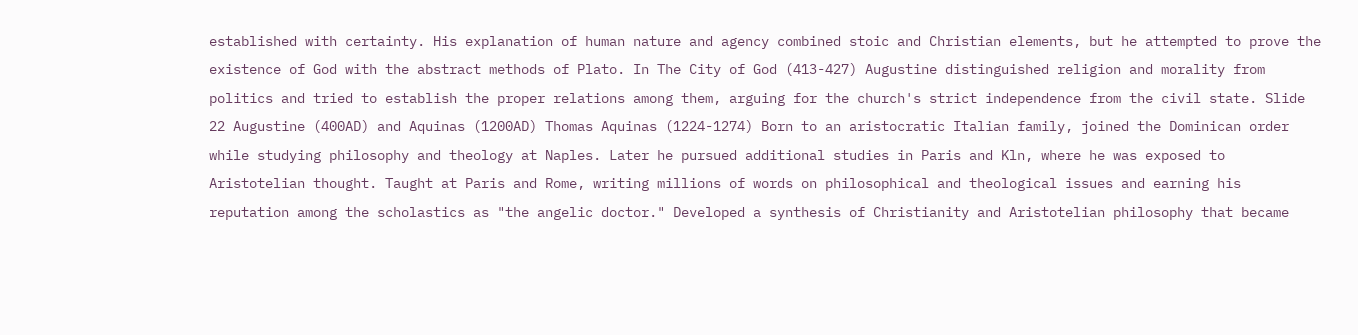established with certainty. His explanation of human nature and agency combined stoic and Christian elements, but he attempted to prove the existence of God with the abstract methods of Plato. In The City of God (413-427) Augustine distinguished religion and morality from politics and tried to establish the proper relations among them, arguing for the church's strict independence from the civil state. Slide 22 Augustine (400AD) and Aquinas (1200AD) Thomas Aquinas (1224-1274) Born to an aristocratic Italian family, joined the Dominican order while studying philosophy and theology at Naples. Later he pursued additional studies in Paris and Kln, where he was exposed to Aristotelian thought. Taught at Paris and Rome, writing millions of words on philosophical and theological issues and earning his reputation among the scholastics as "the angelic doctor." Developed a synthesis of Christianity and Aristotelian philosophy that became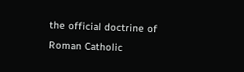the official doctrine of Roman Catholic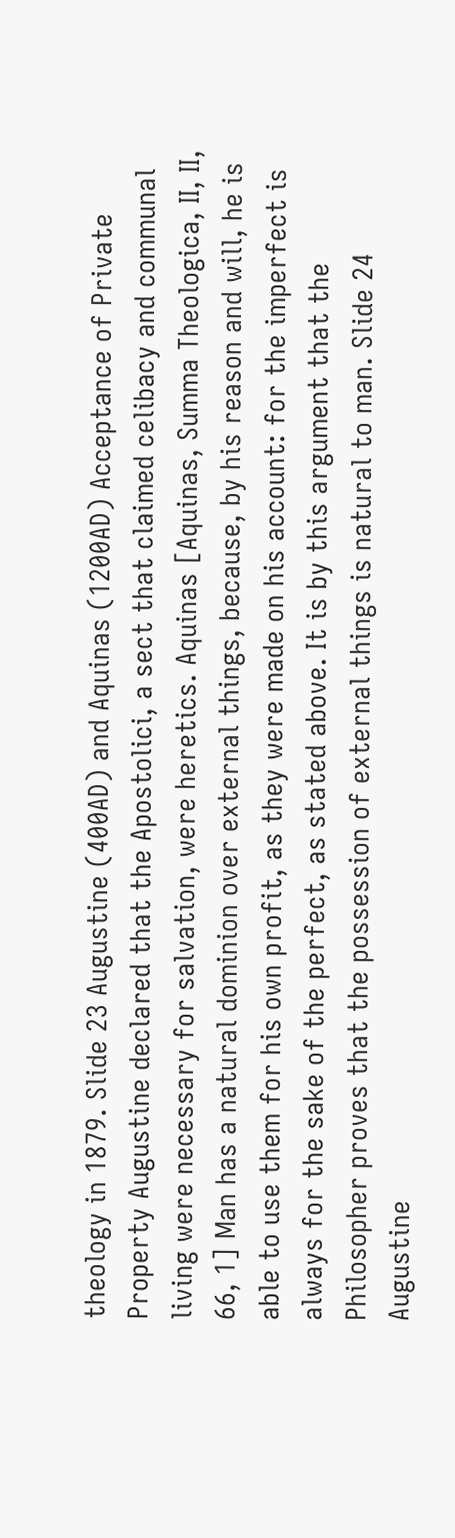theology in 1879. Slide 23 Augustine (400AD) and Aquinas (1200AD) Acceptance of Private Property Augustine declared that the Apostolici, a sect that claimed celibacy and communal living were necessary for salvation, were heretics. Aquinas [Aquinas, Summa Theologica, II, II, 66, 1] Man has a natural dominion over external things, because, by his reason and will, he is able to use them for his own profit, as they were made on his account: for the imperfect is always for the sake of the perfect, as stated above. It is by this argument that the Philosopher proves that the possession of external things is natural to man. Slide 24 Augustine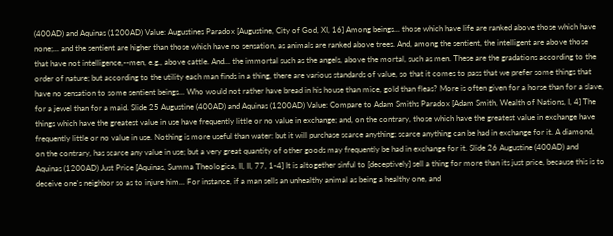(400AD) and Aquinas (1200AD) Value: Augustines Paradox [Augustine, City of God, XI, 16] Among beings... those which have life are ranked above those which have none;... and the sentient are higher than those which have no sensation, as animals are ranked above trees. And, among the sentient, the intelligent are above those that have not intelligence,--men, e.g., above cattle. And... the immortal such as the angels, above the mortal, such as men. These are the gradations according to the order of nature; but according to the utility each man finds in a thing, there are various standards of value, so that it comes to pass that we prefer some things that have no sensation to some sentient beings... Who would not rather have bread in his house than mice, gold than fleas? More is often given for a horse than for a slave, for a jewel than for a maid. Slide 25 Augustine (400AD) and Aquinas (1200AD) Value: Compare to Adam Smiths Paradox [Adam Smith, Wealth of Nations, I, 4] The things which have the greatest value in use have frequently little or no value in exchange; and, on the contrary, those which have the greatest value in exchange have frequently little or no value in use. Nothing is more useful than water: but it will purchase scarce anything; scarce anything can be had in exchange for it. A diamond, on the contrary, has scarce any value in use; but a very great quantity of other goods may frequently be had in exchange for it. Slide 26 Augustine (400AD) and Aquinas (1200AD) Just Price [Aquinas, Summa Theologica, II, II, 77, 1-4] It is altogether sinful to [deceptively] sell a thing for more than its just price, because this is to deceive one's neighbor so as to injure him... For instance, if a man sells an unhealthy animal as being a healthy one, and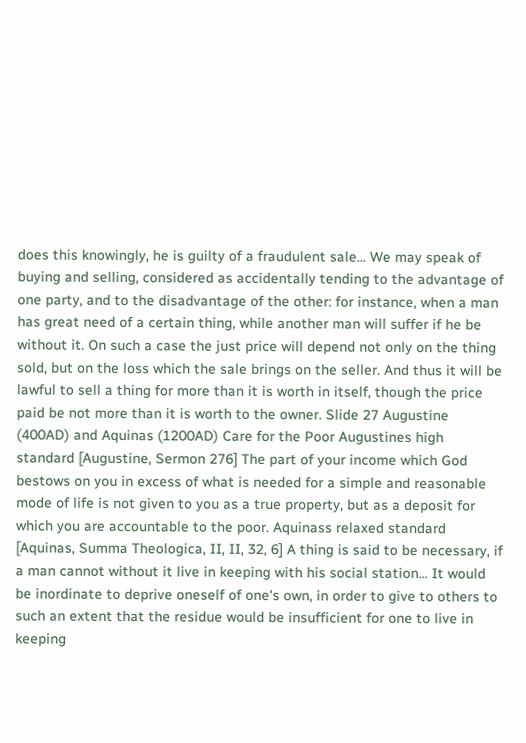does this knowingly, he is guilty of a fraudulent sale... We may speak of buying and selling, considered as accidentally tending to the advantage of one party, and to the disadvantage of the other: for instance, when a man has great need of a certain thing, while another man will suffer if he be without it. On such a case the just price will depend not only on the thing sold, but on the loss which the sale brings on the seller. And thus it will be lawful to sell a thing for more than it is worth in itself, though the price paid be not more than it is worth to the owner. Slide 27 Augustine (400AD) and Aquinas (1200AD) Care for the Poor Augustines high standard [Augustine, Sermon 276] The part of your income which God bestows on you in excess of what is needed for a simple and reasonable mode of life is not given to you as a true property, but as a deposit for which you are accountable to the poor. Aquinass relaxed standard [Aquinas, Summa Theologica, II, II, 32, 6] A thing is said to be necessary, if a man cannot without it live in keeping with his social station... It would be inordinate to deprive oneself of one's own, in order to give to others to such an extent that the residue would be insufficient for one to live in keeping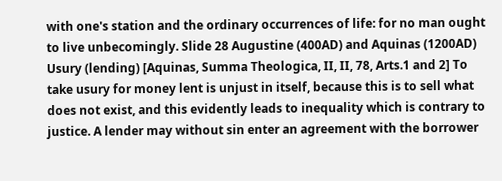with one's station and the ordinary occurrences of life: for no man ought to live unbecomingly. Slide 28 Augustine (400AD) and Aquinas (1200AD) Usury (lending) [Aquinas, Summa Theologica, II, II, 78, Arts.1 and 2] To take usury for money lent is unjust in itself, because this is to sell what does not exist, and this evidently leads to inequality which is contrary to justice. A lender may without sin enter an agreement with the borrower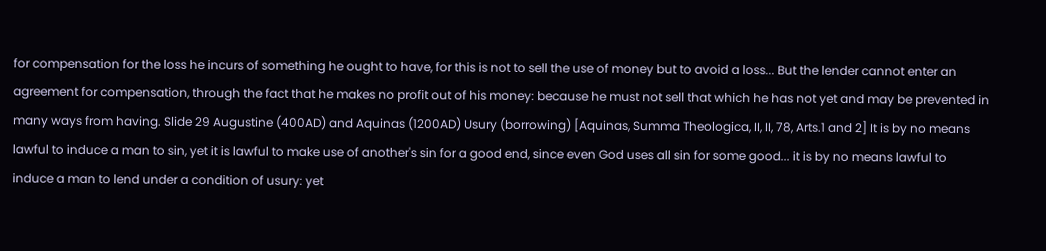for compensation for the loss he incurs of something he ought to have, for this is not to sell the use of money but to avoid a loss... But the lender cannot enter an agreement for compensation, through the fact that he makes no profit out of his money: because he must not sell that which he has not yet and may be prevented in many ways from having. Slide 29 Augustine (400AD) and Aquinas (1200AD) Usury (borrowing) [Aquinas, Summa Theologica, II, II, 78, Arts.1 and 2] It is by no means lawful to induce a man to sin, yet it is lawful to make use of another's sin for a good end, since even God uses all sin for some good... it is by no means lawful to induce a man to lend under a condition of usury: yet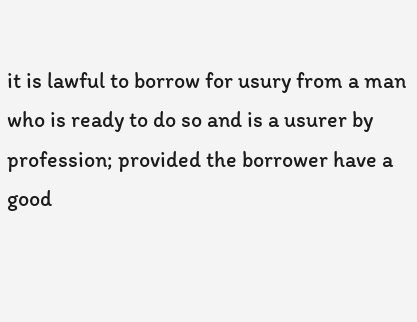it is lawful to borrow for usury from a man who is ready to do so and is a usurer by profession; provided the borrower have a good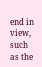end in view, such as the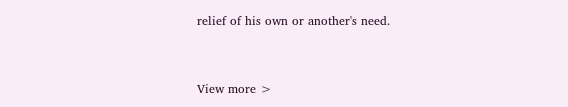relief of his own or another's need.


View more >